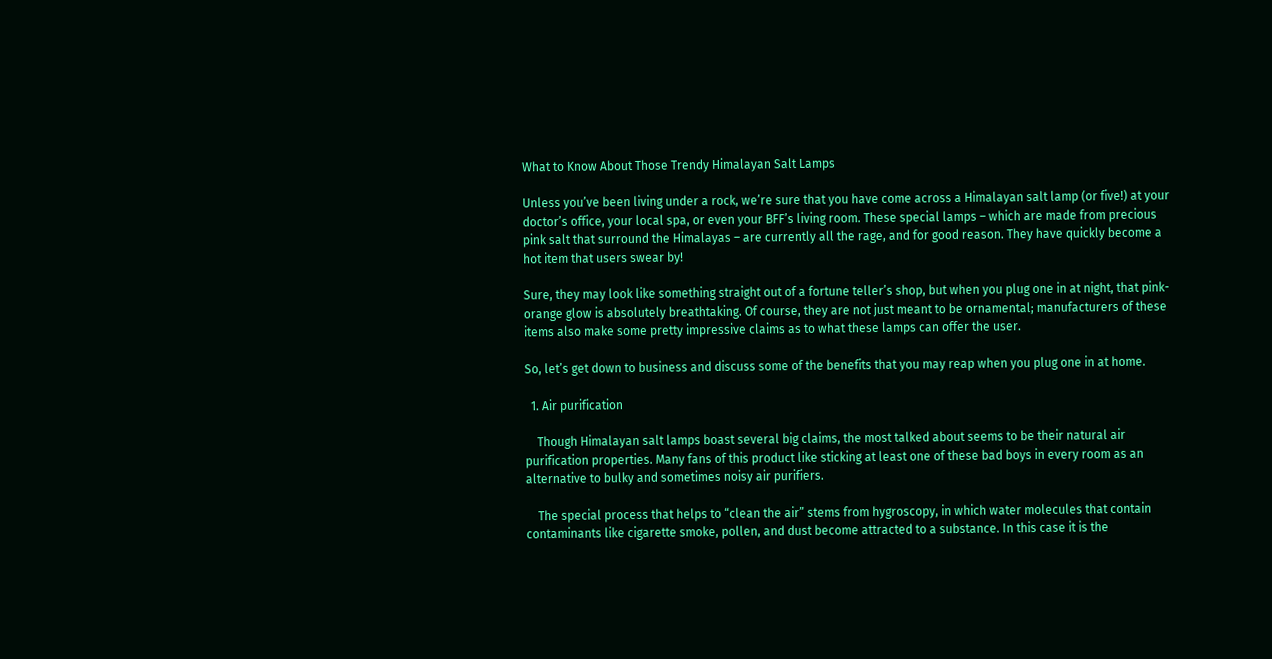What to Know About Those Trendy Himalayan Salt Lamps

Unless you’ve been living under a rock, we’re sure that you have come across a Himalayan salt lamp (or five!) at your doctor’s office, your local spa, or even your BFF’s living room. These special lamps – which are made from precious pink salt that surround the Himalayas – are currently all the rage, and for good reason. They have quickly become a hot item that users swear by!

Sure, they may look like something straight out of a fortune teller’s shop, but when you plug one in at night, that pink-orange glow is absolutely breathtaking. Of course, they are not just meant to be ornamental; manufacturers of these items also make some pretty impressive claims as to what these lamps can offer the user.

So, let’s get down to business and discuss some of the benefits that you may reap when you plug one in at home.

  1. Air purification

    Though Himalayan salt lamps boast several big claims, the most talked about seems to be their natural air purification properties. Many fans of this product like sticking at least one of these bad boys in every room as an alternative to bulky and sometimes noisy air purifiers.

    The special process that helps to “clean the air” stems from hygroscopy, in which water molecules that contain contaminants like cigarette smoke, pollen, and dust become attracted to a substance. In this case it is the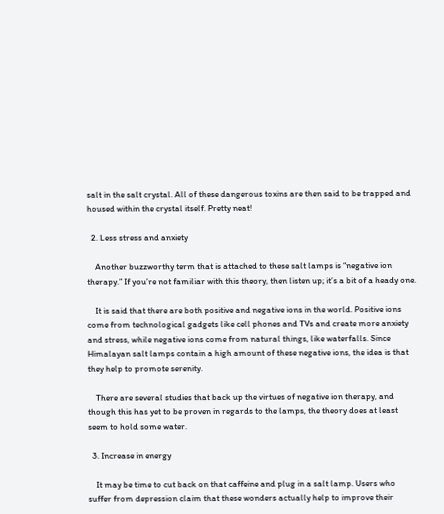salt in the salt crystal. All of these dangerous toxins are then said to be trapped and housed within the crystal itself. Pretty neat!

  2. Less stress and anxiety

    Another buzzworthy term that is attached to these salt lamps is “negative ion therapy.” If you’re not familiar with this theory, then listen up; it’s a bit of a heady one.

    It is said that there are both positive and negative ions in the world. Positive ions come from technological gadgets like cell phones and TVs and create more anxiety and stress, while negative ions come from natural things, like waterfalls. Since Himalayan salt lamps contain a high amount of these negative ions, the idea is that they help to promote serenity.

    There are several studies that back up the virtues of negative ion therapy, and though this has yet to be proven in regards to the lamps, the theory does at least seem to hold some water.

  3. Increase in energy

    It may be time to cut back on that caffeine and plug in a salt lamp. Users who suffer from depression claim that these wonders actually help to improve their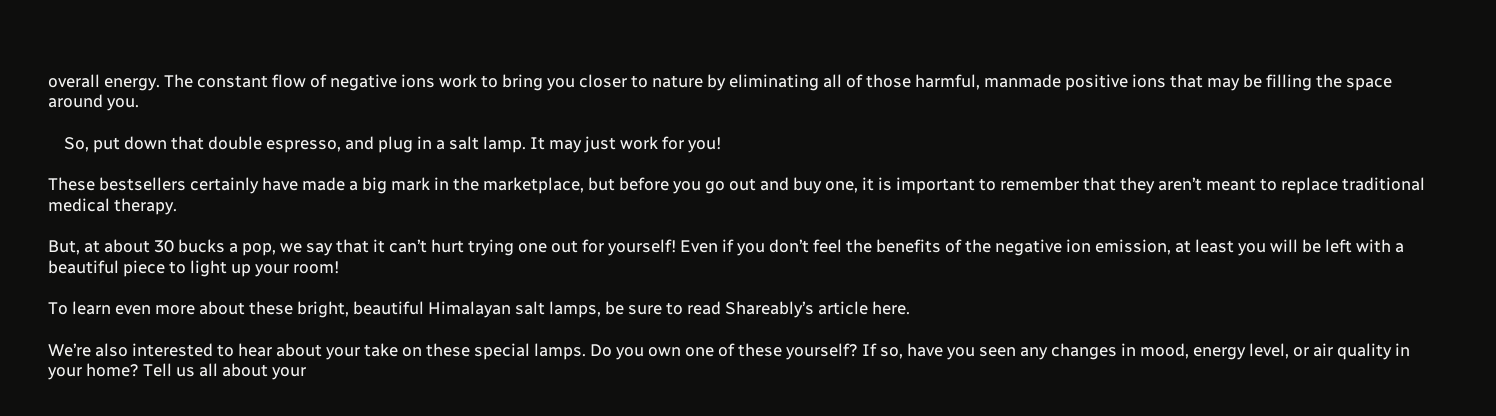overall energy. The constant flow of negative ions work to bring you closer to nature by eliminating all of those harmful, manmade positive ions that may be filling the space around you.

    So, put down that double espresso, and plug in a salt lamp. It may just work for you!

These bestsellers certainly have made a big mark in the marketplace, but before you go out and buy one, it is important to remember that they aren’t meant to replace traditional medical therapy.

But, at about 30 bucks a pop, we say that it can’t hurt trying one out for yourself! Even if you don’t feel the benefits of the negative ion emission, at least you will be left with a beautiful piece to light up your room!

To learn even more about these bright, beautiful Himalayan salt lamps, be sure to read Shareably’s article here.

We’re also interested to hear about your take on these special lamps. Do you own one of these yourself? If so, have you seen any changes in mood, energy level, or air quality in your home? Tell us all about your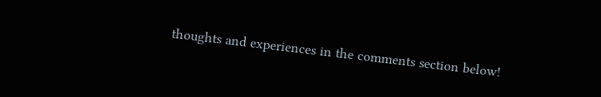thoughts and experiences in the comments section below!